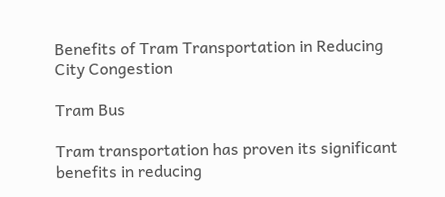Benefits of Tram Transportation in Reducing City Congestion

Tram Bus

Tram transportation has proven its significant benefits in reducing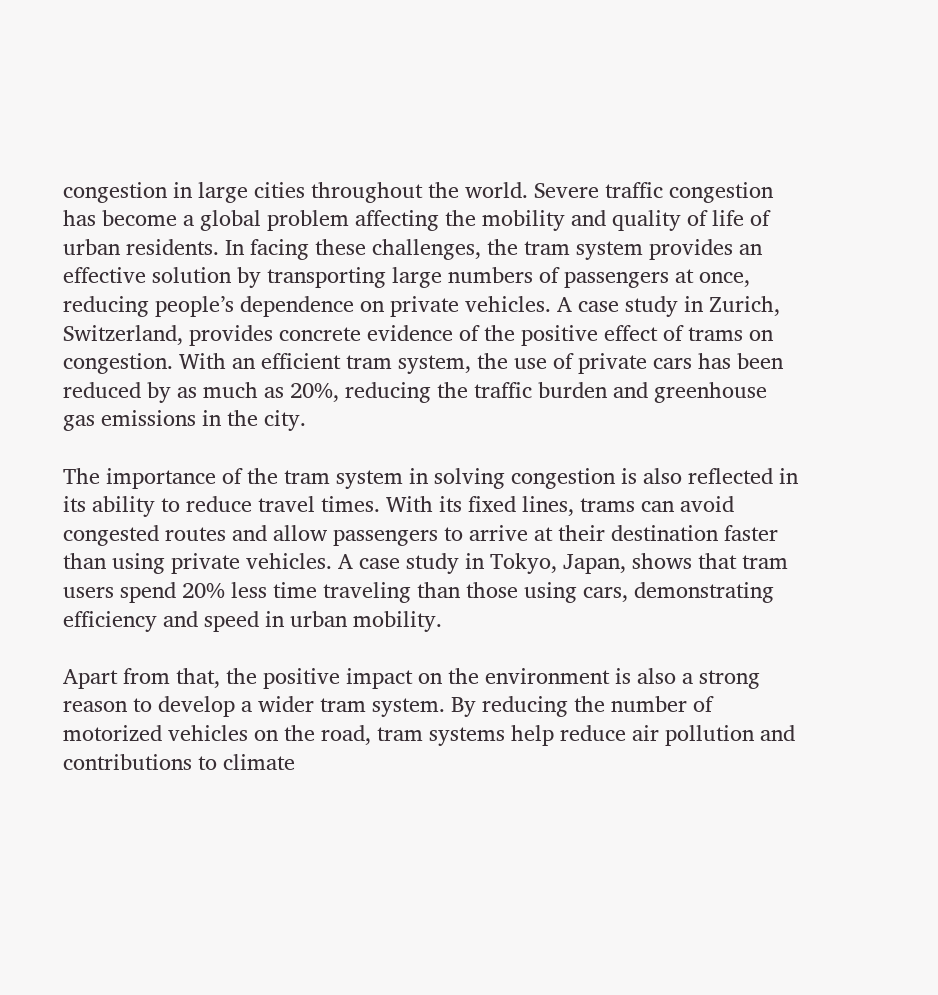congestion in large cities throughout the world. Severe traffic congestion has become a global problem affecting the mobility and quality of life of urban residents. In facing these challenges, the tram system provides an effective solution by transporting large numbers of passengers at once, reducing people’s dependence on private vehicles. A case study in Zurich, Switzerland, provides concrete evidence of the positive effect of trams on congestion. With an efficient tram system, the use of private cars has been reduced by as much as 20%, reducing the traffic burden and greenhouse gas emissions in the city.

The importance of the tram system in solving congestion is also reflected in its ability to reduce travel times. With its fixed lines, trams can avoid congested routes and allow passengers to arrive at their destination faster than using private vehicles. A case study in Tokyo, Japan, shows that tram users spend 20% less time traveling than those using cars, demonstrating efficiency and speed in urban mobility.

Apart from that, the positive impact on the environment is also a strong reason to develop a wider tram system. By reducing the number of motorized vehicles on the road, tram systems help reduce air pollution and contributions to climate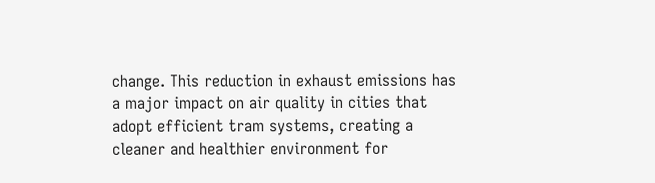change. This reduction in exhaust emissions has a major impact on air quality in cities that adopt efficient tram systems, creating a cleaner and healthier environment for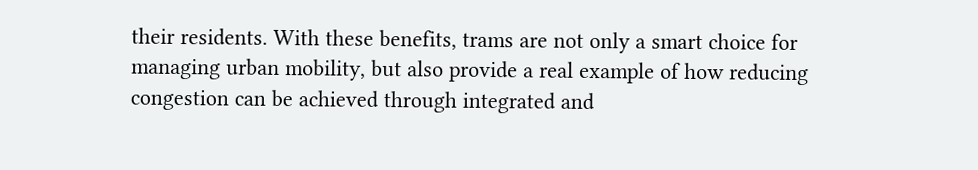their residents. With these benefits, trams are not only a smart choice for managing urban mobility, but also provide a real example of how reducing congestion can be achieved through integrated and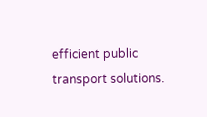efficient public transport solutions.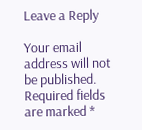Leave a Reply

Your email address will not be published. Required fields are marked *